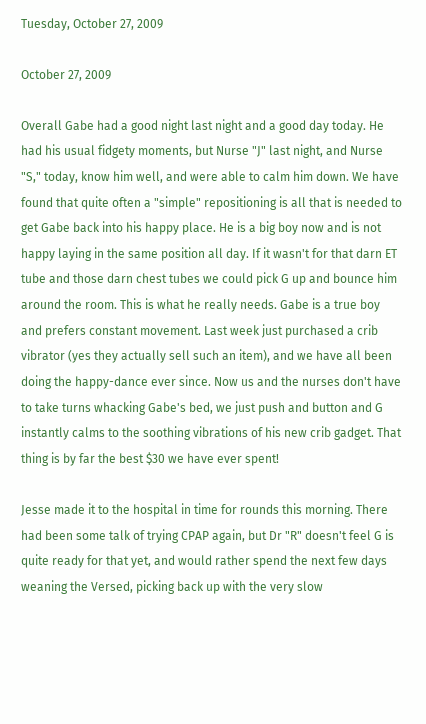Tuesday, October 27, 2009

October 27, 2009

Overall Gabe had a good night last night and a good day today. He had his usual fidgety moments, but Nurse "J" last night, and Nurse "S," today, know him well, and were able to calm him down. We have found that quite often a "simple" repositioning is all that is needed to get Gabe back into his happy place. He is a big boy now and is not happy laying in the same position all day. If it wasn't for that darn ET tube and those darn chest tubes we could pick G up and bounce him around the room. This is what he really needs. Gabe is a true boy and prefers constant movement. Last week just purchased a crib vibrator (yes they actually sell such an item), and we have all been doing the happy-dance ever since. Now us and the nurses don't have to take turns whacking Gabe's bed, we just push and button and G instantly calms to the soothing vibrations of his new crib gadget. That thing is by far the best $30 we have ever spent!

Jesse made it to the hospital in time for rounds this morning. There had been some talk of trying CPAP again, but Dr "R" doesn't feel G is quite ready for that yet, and would rather spend the next few days weaning the Versed, picking back up with the very slow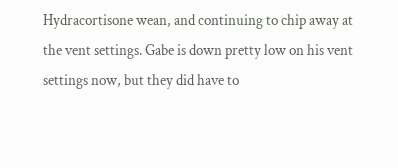Hydracortisone wean, and continuing to chip away at the vent settings. Gabe is down pretty low on his vent settings now, but they did have to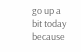go up a bit today because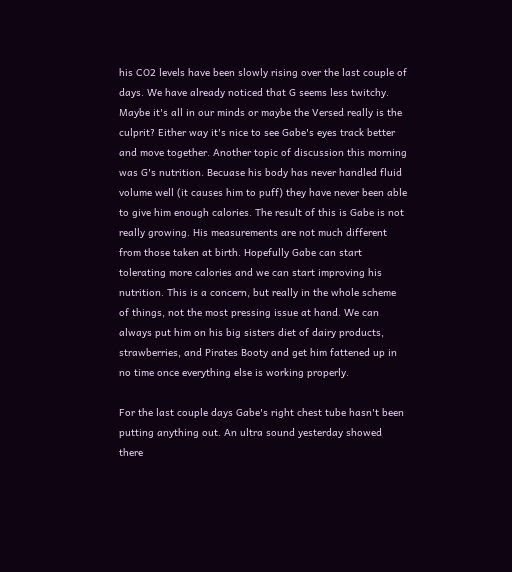his CO2 levels have been slowly rising over the last couple of days. We have already noticed that G seems less twitchy. Maybe it's all in our minds or maybe the Versed really is the culprit? Either way it's nice to see Gabe's eyes track better and move together. Another topic of discussion this morning was G's nutrition. Becuase his body has never handled fluid volume well (it causes him to puff) they have never been able to give him enough calories. The result of this is Gabe is not really growing. His measurements are not much different from those taken at birth. Hopefully Gabe can start tolerating more calories and we can start improving his nutrition. This is a concern, but really in the whole scheme of things, not the most pressing issue at hand. We can always put him on his big sisters diet of dairy products, strawberries, and Pirates Booty and get him fattened up in no time once everything else is working properly.

For the last couple days Gabe's right chest tube hasn't been putting anything out. An ultra sound yesterday showed there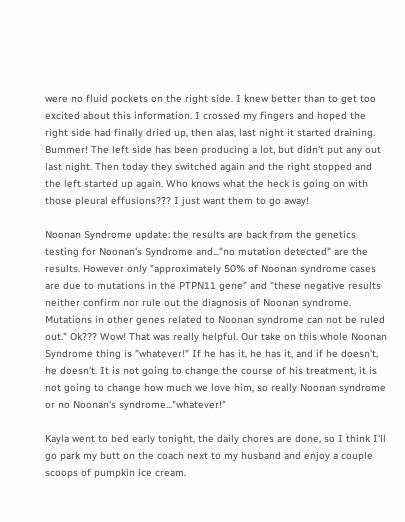were no fluid pockets on the right side. I knew better than to get too excited about this information. I crossed my fingers and hoped the right side had finally dried up, then alas, last night it started draining. Bummer! The left side has been producing a lot, but didn't put any out last night. Then today they switched again and the right stopped and the left started up again. Who knows what the heck is going on with those pleural effusions??? I just want them to go away!

Noonan Syndrome update: the results are back from the genetics testing for Noonan's Syndrome and..."no mutation detected" are the results. However only "approximately 50% of Noonan syndrome cases are due to mutations in the PTPN11 gene" and "these negative results neither confirm nor rule out the diagnosis of Noonan syndrome. Mutations in other genes related to Noonan syndrome can not be ruled out." Ok??? Wow! That was really helpful. Our take on this whole Noonan Syndrome thing is "whatever!" If he has it, he has it, and if he doesn't, he doesn't. It is not going to change the course of his treatment, it is not going to change how much we love him, so really Noonan syndrome or no Noonan's syndrome..."whatever!"

Kayla went to bed early tonight, the daily chores are done, so I think I'll go park my butt on the coach next to my husband and enjoy a couple scoops of pumpkin ice cream.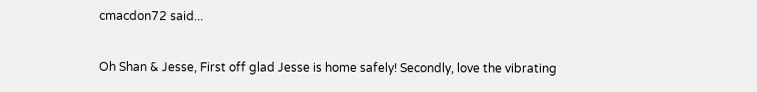cmacdon72 said...

Oh Shan & Jesse, First off glad Jesse is home safely! Secondly, love the vibrating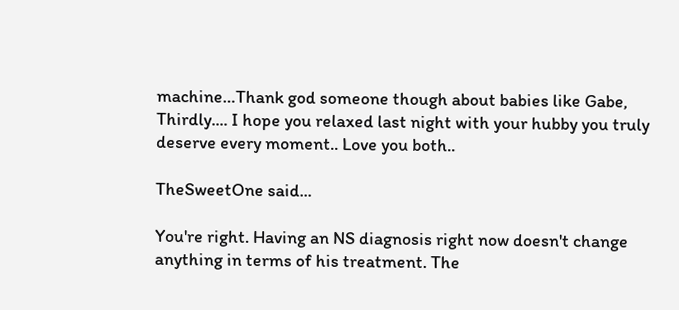machine…Thank god someone though about babies like Gabe, Thirdly.... I hope you relaxed last night with your hubby you truly deserve every moment.. Love you both..

TheSweetOne said...

You're right. Having an NS diagnosis right now doesn't change anything in terms of his treatment. The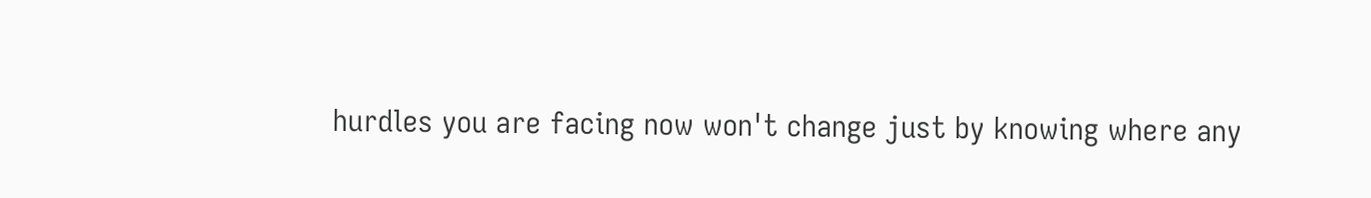hurdles you are facing now won't change just by knowing where any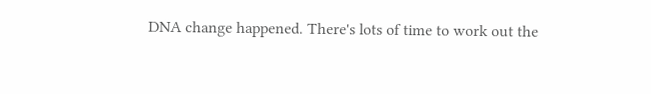DNA change happened. There's lots of time to work out the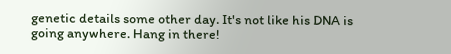genetic details some other day. It's not like his DNA is going anywhere. Hang in there!